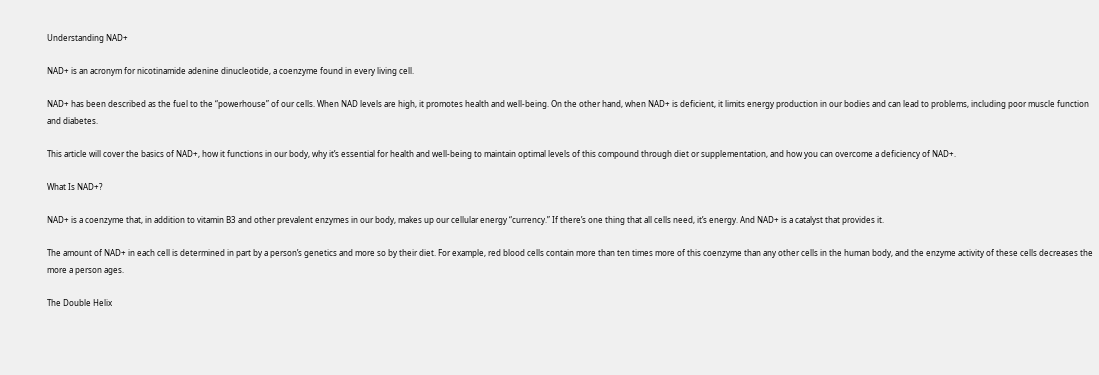Understanding NAD+

NAD+ is an acronym for nicotinamide adenine dinucleotide, a coenzyme found in every living cell.

NAD+ has been described as the fuel to the “powerhouse” of our cells. When NAD levels are high, it promotes health and well-being. On the other hand, when NAD+ is deficient, it limits energy production in our bodies and can lead to problems, including poor muscle function and diabetes.

This article will cover the basics of NAD+, how it functions in our body, why it’s essential for health and well-being to maintain optimal levels of this compound through diet or supplementation, and how you can overcome a deficiency of NAD+.

What Is NAD+?

NAD+ is a coenzyme that, in addition to vitamin B3 and other prevalent enzymes in our body, makes up our cellular energy “currency.” If there’s one thing that all cells need, it’s energy. And NAD+ is a catalyst that provides it.

The amount of NAD+ in each cell is determined in part by a person’s genetics and more so by their diet. For example, red blood cells contain more than ten times more of this coenzyme than any other cells in the human body, and the enzyme activity of these cells decreases the more a person ages.

The Double Helix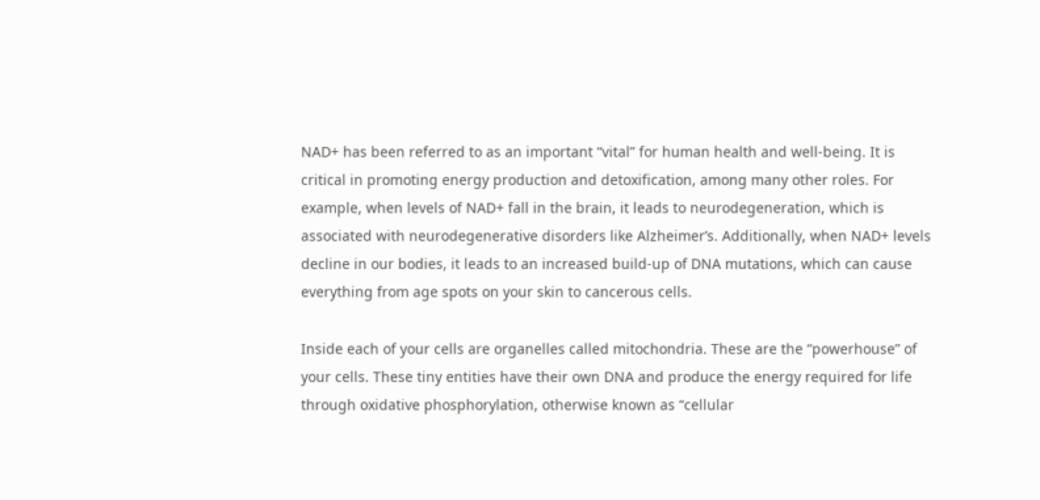NAD+ has been referred to as an important “vital” for human health and well-being. It is critical in promoting energy production and detoxification, among many other roles. For example, when levels of NAD+ fall in the brain, it leads to neurodegeneration, which is associated with neurodegenerative disorders like Alzheimer’s. Additionally, when NAD+ levels decline in our bodies, it leads to an increased build-up of DNA mutations, which can cause everything from age spots on your skin to cancerous cells.

Inside each of your cells are organelles called mitochondria. These are the “powerhouse” of your cells. These tiny entities have their own DNA and produce the energy required for life through oxidative phosphorylation, otherwise known as “cellular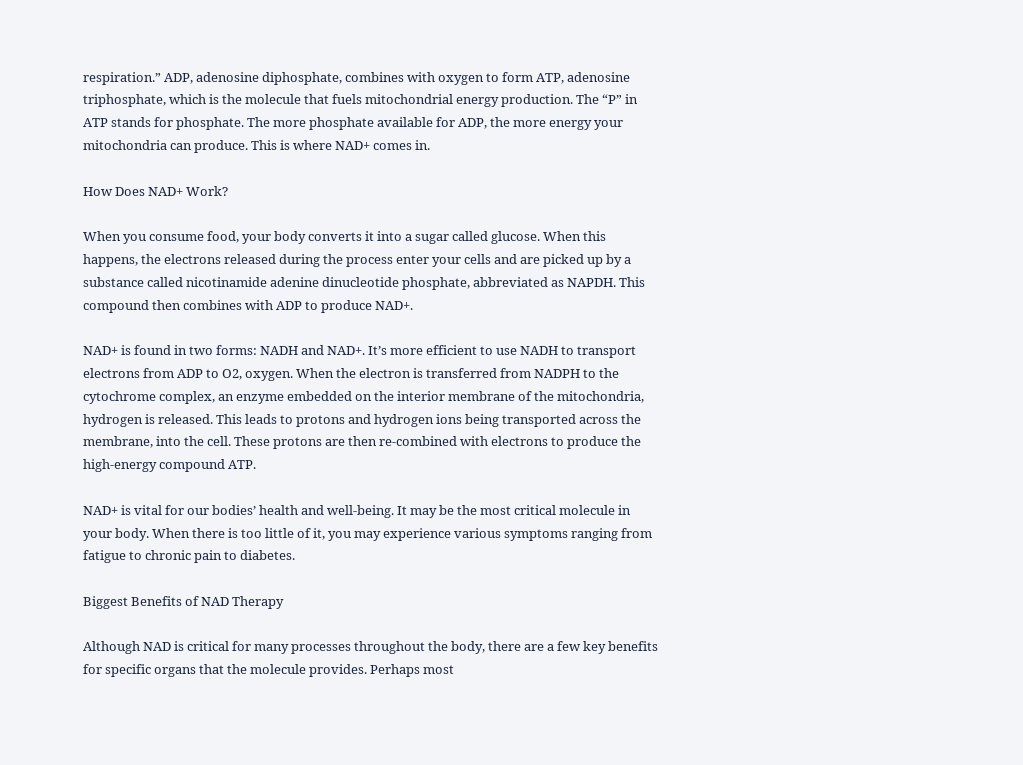respiration.” ADP, adenosine diphosphate, combines with oxygen to form ATP, adenosine triphosphate, which is the molecule that fuels mitochondrial energy production. The “P” in ATP stands for phosphate. The more phosphate available for ADP, the more energy your mitochondria can produce. This is where NAD+ comes in.

How Does NAD+ Work?

When you consume food, your body converts it into a sugar called glucose. When this happens, the electrons released during the process enter your cells and are picked up by a substance called nicotinamide adenine dinucleotide phosphate, abbreviated as NAPDH. This compound then combines with ADP to produce NAD+.

NAD+ is found in two forms: NADH and NAD+. It’s more efficient to use NADH to transport electrons from ADP to O2, oxygen. When the electron is transferred from NADPH to the cytochrome complex, an enzyme embedded on the interior membrane of the mitochondria, hydrogen is released. This leads to protons and hydrogen ions being transported across the membrane, into the cell. These protons are then re-combined with electrons to produce the high-energy compound ATP.

NAD+ is vital for our bodies’ health and well-being. It may be the most critical molecule in your body. When there is too little of it, you may experience various symptoms ranging from fatigue to chronic pain to diabetes.

Biggest Benefits of NAD Therapy

Although NAD is critical for many processes throughout the body, there are a few key benefits for specific organs that the molecule provides. Perhaps most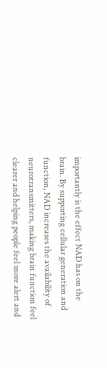importantly is the effect NAD has on the brain. By supporting cellular generation and function, NAD increases the availability of neurotransmitters, making brain function feel clearer and helping people feel more alert and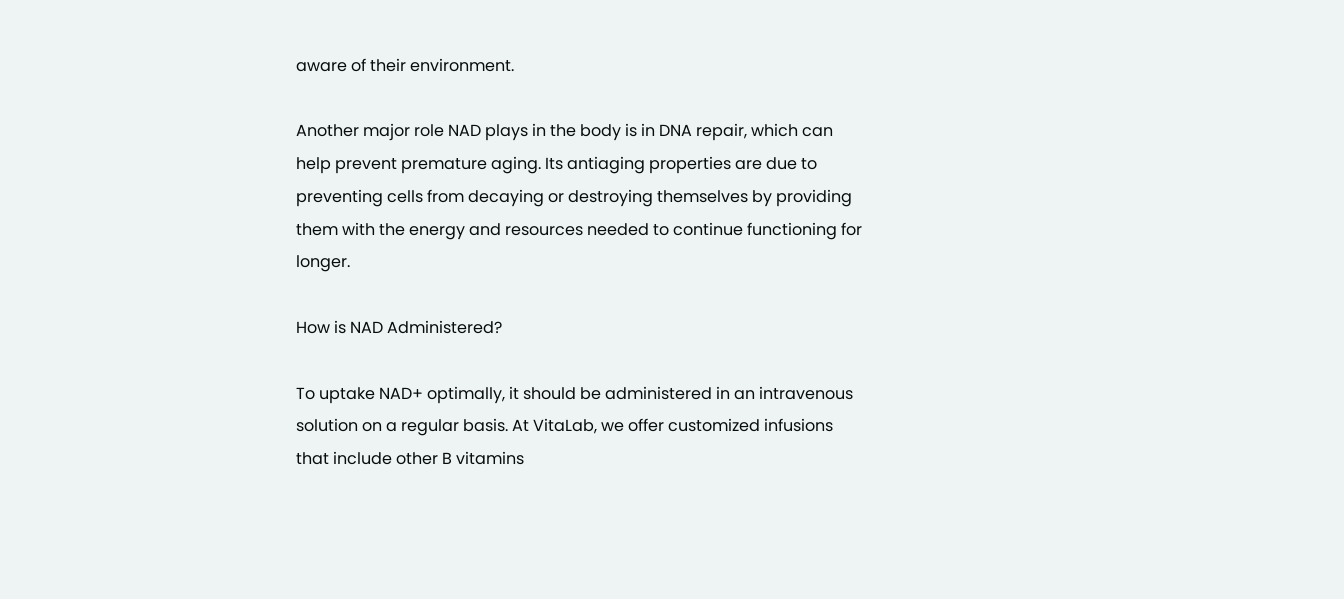aware of their environment.

Another major role NAD plays in the body is in DNA repair, which can help prevent premature aging. Its antiaging properties are due to preventing cells from decaying or destroying themselves by providing them with the energy and resources needed to continue functioning for longer.

How is NAD Administered?

To uptake NAD+ optimally, it should be administered in an intravenous solution on a regular basis. At VitaLab, we offer customized infusions that include other B vitamins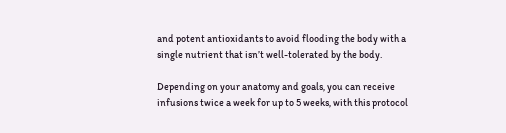and potent antioxidants to avoid flooding the body with a single nutrient that isn’t well-tolerated by the body.

Depending on your anatomy and goals, you can receive infusions twice a week for up to 5 weeks, with this protocol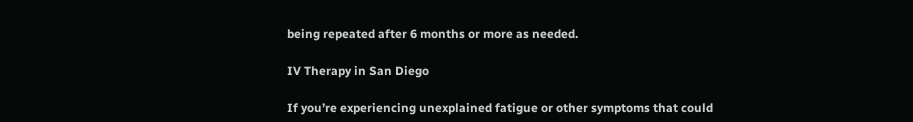being repeated after 6 months or more as needed.

IV Therapy in San Diego

If you’re experiencing unexplained fatigue or other symptoms that could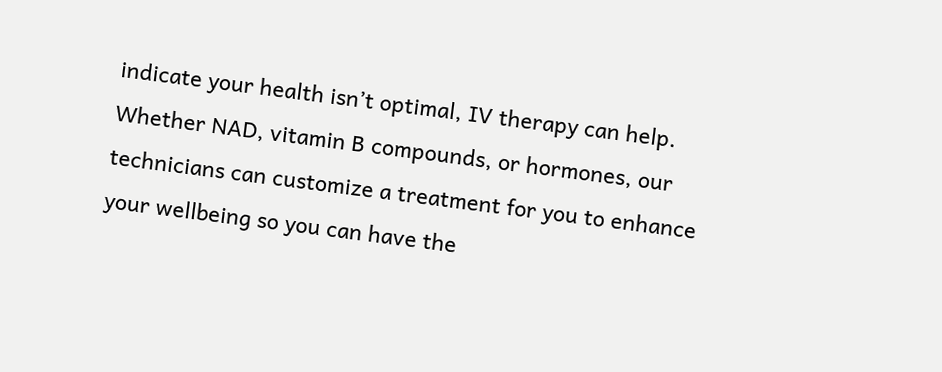indicate your health isn’t optimal, IV therapy can help. Whether NAD, vitamin B compounds, or hormones, our technicians can customize a treatment for you to enhance your wellbeing so you can have the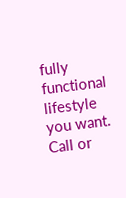fully functional lifestyle you want. Call or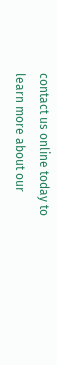contact us online today to learn more about our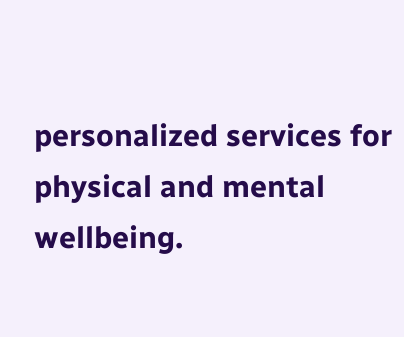personalized services for physical and mental wellbeing.